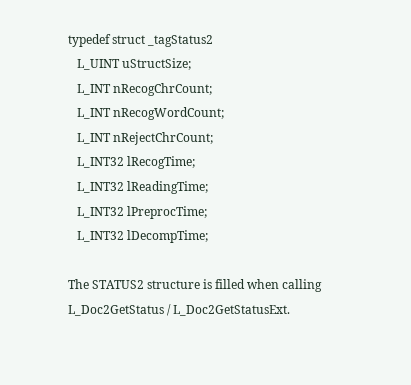typedef struct _tagStatus2
   L_UINT uStructSize;
   L_INT nRecogChrCount;
   L_INT nRecogWordCount;
   L_INT nRejectChrCount;
   L_INT32 lRecogTime;
   L_INT32 lReadingTime;
   L_INT32 lPreprocTime;
   L_INT32 lDecompTime;

The STATUS2 structure is filled when calling L_Doc2GetStatus / L_Doc2GetStatusExt.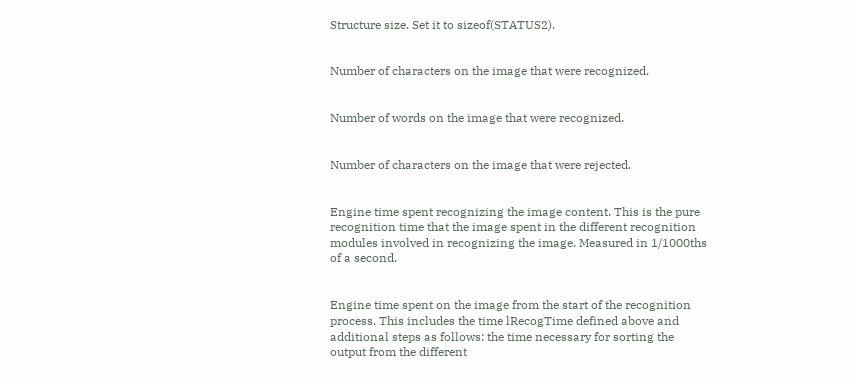Structure size. Set it to sizeof(STATUS2).


Number of characters on the image that were recognized.


Number of words on the image that were recognized.


Number of characters on the image that were rejected.


Engine time spent recognizing the image content. This is the pure recognition time that the image spent in the different recognition modules involved in recognizing the image. Measured in 1/1000ths of a second.


Engine time spent on the image from the start of the recognition process. This includes the time lRecogTime defined above and additional steps as follows: the time necessary for sorting the output from the different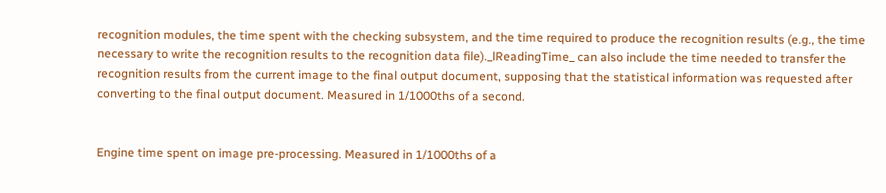recognition modules, the time spent with the checking subsystem, and the time required to produce the recognition results (e.g., the time necessary to write the recognition results to the recognition data file)._lReadingTime_ can also include the time needed to transfer the recognition results from the current image to the final output document, supposing that the statistical information was requested after converting to the final output document. Measured in 1/1000ths of a second.


Engine time spent on image pre-processing. Measured in 1/1000ths of a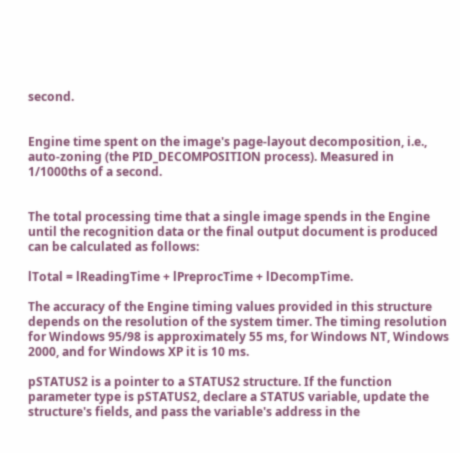second.


Engine time spent on the image's page-layout decomposition, i.e., auto-zoning (the PID_DECOMPOSITION process). Measured in 1/1000ths of a second.


The total processing time that a single image spends in the Engine until the recognition data or the final output document is produced can be calculated as follows:

lTotal = lReadingTime + lPreprocTime + lDecompTime.

The accuracy of the Engine timing values provided in this structure depends on the resolution of the system timer. The timing resolution for Windows 95/98 is approximately 55 ms, for Windows NT, Windows 2000, and for Windows XP it is 10 ms.

pSTATUS2 is a pointer to a STATUS2 structure. If the function parameter type is pSTATUS2, declare a STATUS variable, update the structure's fields, and pass the variable's address in the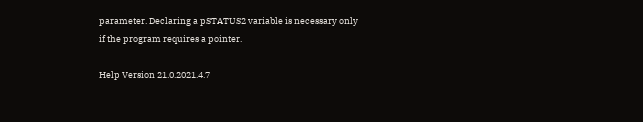parameter. Declaring a pSTATUS2 variable is necessary only if the program requires a pointer.

Help Version 21.0.2021.4.7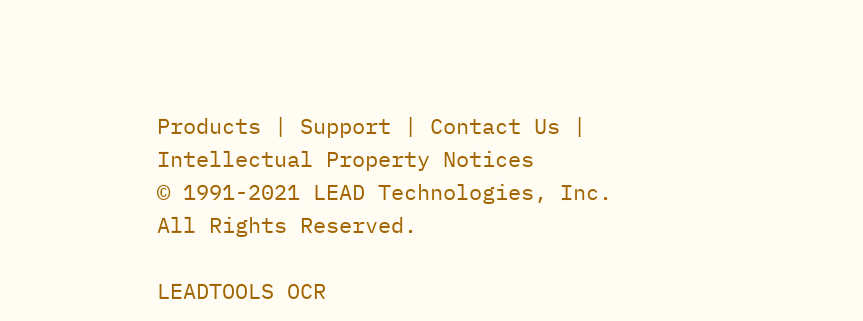Products | Support | Contact Us | Intellectual Property Notices
© 1991-2021 LEAD Technologies, Inc. All Rights Reserved.

LEADTOOLS OCR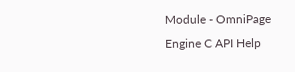Module - OmniPage Engine C API Help